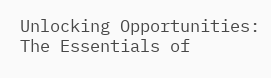Unlocking Opportunities: The Essentials of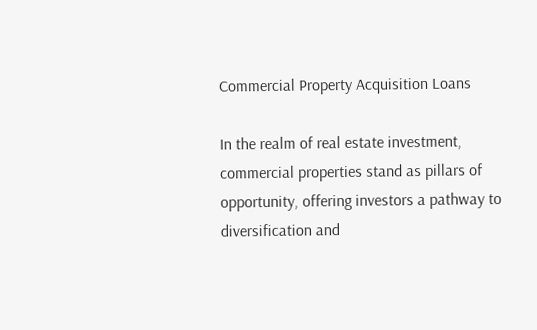Commercial Property Acquisition Loans

In the realm of real estate investment, commercial properties stand as pillars of opportunity, offering investors a pathway to diversification and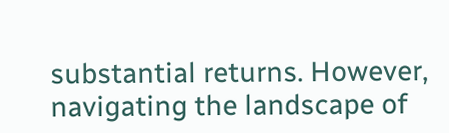substantial returns. However, navigating the landscape of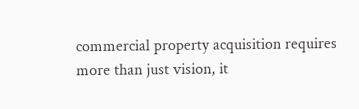commercial property acquisition requires more than just vision, it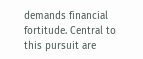demands financial fortitude. Central to this pursuit are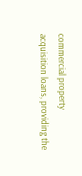commercial property acquisition loans, providing the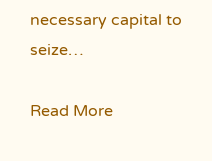necessary capital to seize…

Read More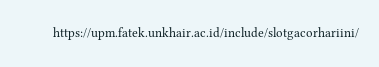https://upm.fatek.unkhair.ac.id/include/slotgacorhariini/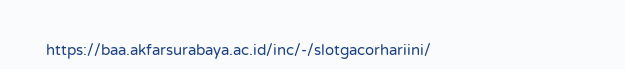https://baa.akfarsurabaya.ac.id/inc/-/slotgacorhariini/